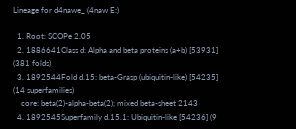Lineage for d4nawe_ (4naw E:)

  1. Root: SCOPe 2.05
  2. 1886641Class d: Alpha and beta proteins (a+b) [53931] (381 folds)
  3. 1892544Fold d.15: beta-Grasp (ubiquitin-like) [54235] (14 superfamilies)
    core: beta(2)-alpha-beta(2); mixed beta-sheet 2143
  4. 1892545Superfamily d.15.1: Ubiquitin-like [54236] (9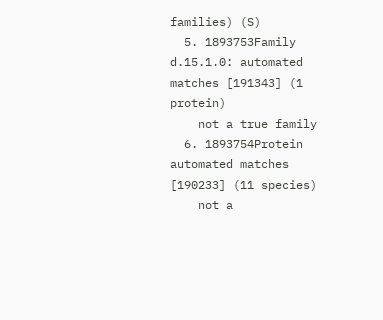families) (S)
  5. 1893753Family d.15.1.0: automated matches [191343] (1 protein)
    not a true family
  6. 1893754Protein automated matches [190233] (11 species)
    not a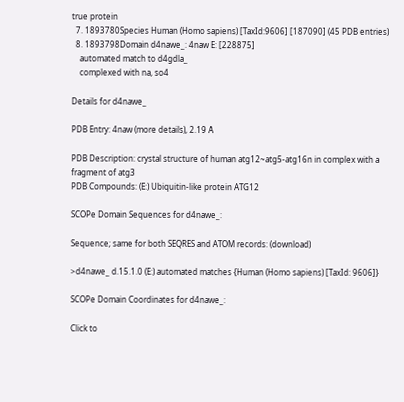true protein
  7. 1893780Species Human (Homo sapiens) [TaxId:9606] [187090] (45 PDB entries)
  8. 1893798Domain d4nawe_: 4naw E: [228875]
    automated match to d4gdla_
    complexed with na, so4

Details for d4nawe_

PDB Entry: 4naw (more details), 2.19 Å

PDB Description: crystal structure of human atg12~atg5-atg16n in complex with a fragment of atg3
PDB Compounds: (E:) Ubiquitin-like protein ATG12

SCOPe Domain Sequences for d4nawe_:

Sequence; same for both SEQRES and ATOM records: (download)

>d4nawe_ d.15.1.0 (E:) automated matches {Human (Homo sapiens) [TaxId: 9606]}

SCOPe Domain Coordinates for d4nawe_:

Click to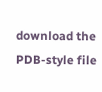download the PDB-style file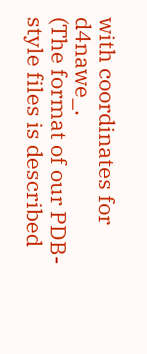with coordinates for d4nawe_.
(The format of our PDB-style files is described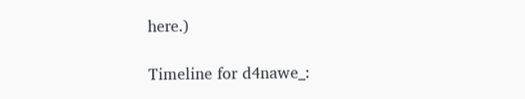here.)

Timeline for d4nawe_: